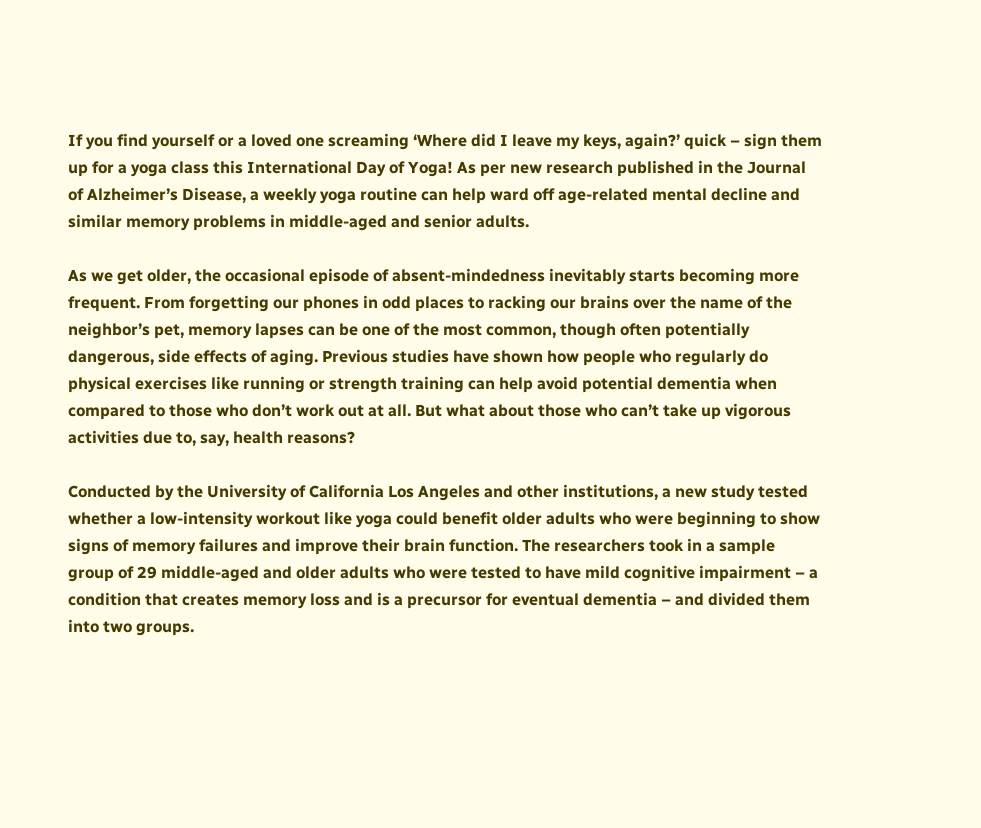If you find yourself or a loved one screaming ‘Where did I leave my keys, again?’ quick – sign them up for a yoga class this International Day of Yoga! As per new research published in the Journal of Alzheimer’s Disease, a weekly yoga routine can help ward off age-related mental decline and similar memory problems in middle-aged and senior adults.

As we get older, the occasional episode of absent-mindedness inevitably starts becoming more frequent. From forgetting our phones in odd places to racking our brains over the name of the neighbor’s pet, memory lapses can be one of the most common, though often potentially dangerous, side effects of aging. Previous studies have shown how people who regularly do physical exercises like running or strength training can help avoid potential dementia when compared to those who don’t work out at all. But what about those who can’t take up vigorous activities due to, say, health reasons?

Conducted by the University of California Los Angeles and other institutions, a new study tested whether a low-intensity workout like yoga could benefit older adults who were beginning to show signs of memory failures and improve their brain function. The researchers took in a sample group of 29 middle-aged and older adults who were tested to have mild cognitive impairment – a condition that creates memory loss and is a precursor for eventual dementia – and divided them into two groups.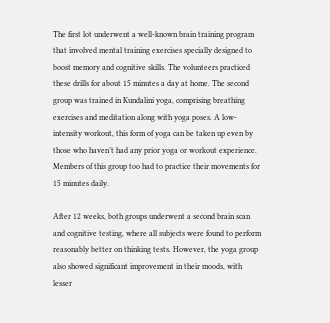The first lot underwent a well-known brain training program that involved mental training exercises specially designed to boost memory and cognitive skills. The volunteers practiced these drills for about 15 minutes a day at home. The second group was trained in Kundalini yoga, comprising breathing exercises and meditation along with yoga poses. A low-intensity workout, this form of yoga can be taken up even by those who haven’t had any prior yoga or workout experience. Members of this group too had to practice their movements for 15 minutes daily.

After 12 weeks, both groups underwent a second brain scan and cognitive testing, where all subjects were found to perform reasonably better on thinking tests. However, the yoga group also showed significant improvement in their moods, with lesser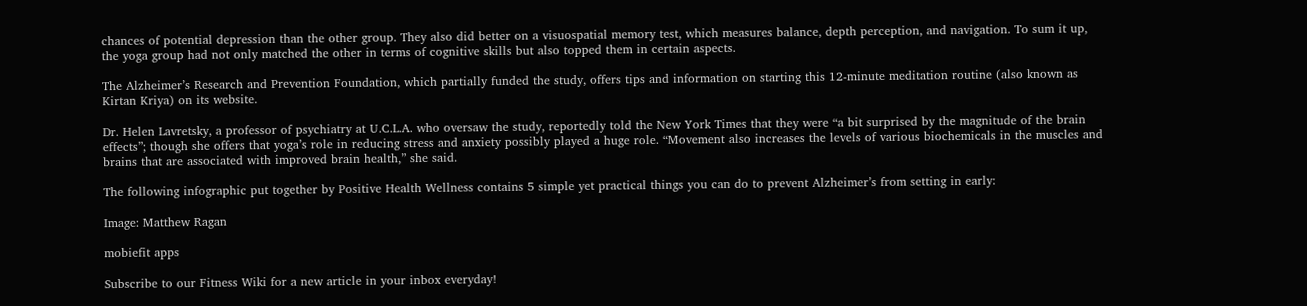chances of potential depression than the other group. They also did better on a visuospatial memory test, which measures balance, depth perception, and navigation. To sum it up, the yoga group had not only matched the other in terms of cognitive skills but also topped them in certain aspects.

The Alzheimer’s Research and Prevention Foundation, which partially funded the study, offers tips and information on starting this 12-minute meditation routine (also known as Kirtan Kriya) on its website.

Dr. Helen Lavretsky, a professor of psychiatry at U.C.L.A. who oversaw the study, reportedly told the New York Times that they were “a bit surprised by the magnitude of the brain effects”; though she offers that yoga’s role in reducing stress and anxiety possibly played a huge role. “Movement also increases the levels of various biochemicals in the muscles and brains that are associated with improved brain health,” she said.

The following infographic put together by Positive Health Wellness contains 5 simple yet practical things you can do to prevent Alzheimer’s from setting in early:

Image: Matthew Ragan

mobiefit apps

Subscribe to our Fitness Wiki for a new article in your inbox everyday!